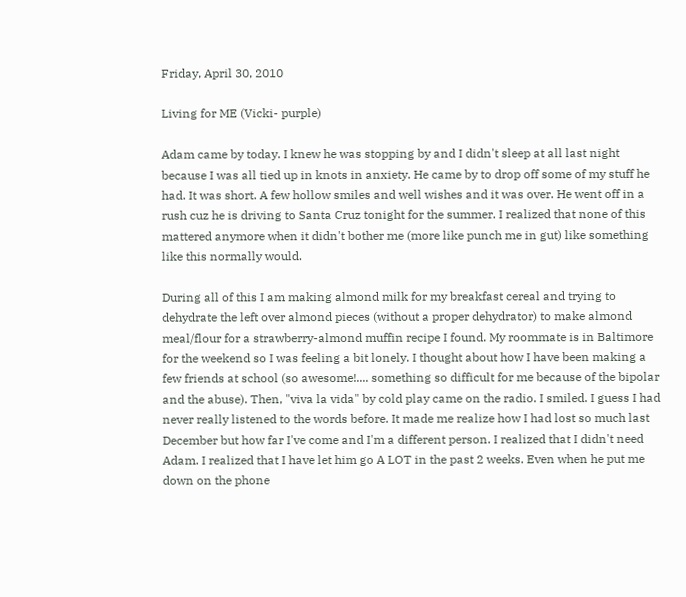Friday, April 30, 2010

Living for ME (Vicki- purple)

Adam came by today. I knew he was stopping by and I didn't sleep at all last night because I was all tied up in knots in anxiety. He came by to drop off some of my stuff he had. It was short. A few hollow smiles and well wishes and it was over. He went off in a rush cuz he is driving to Santa Cruz tonight for the summer. I realized that none of this mattered anymore when it didn't bother me (more like punch me in gut) like something like this normally would.

During all of this I am making almond milk for my breakfast cereal and trying to dehydrate the left over almond pieces (without a proper dehydrator) to make almond meal/flour for a strawberry-almond muffin recipe I found. My roommate is in Baltimore for the weekend so I was feeling a bit lonely. I thought about how I have been making a few friends at school (so awesome!.... something so difficult for me because of the bipolar and the abuse). Then, "viva la vida" by cold play came on the radio. I smiled. I guess I had never really listened to the words before. It made me realize how I had lost so much last December but how far I've come and I'm a different person. I realized that I didn't need Adam. I realized that I have let him go A LOT in the past 2 weeks. Even when he put me down on the phone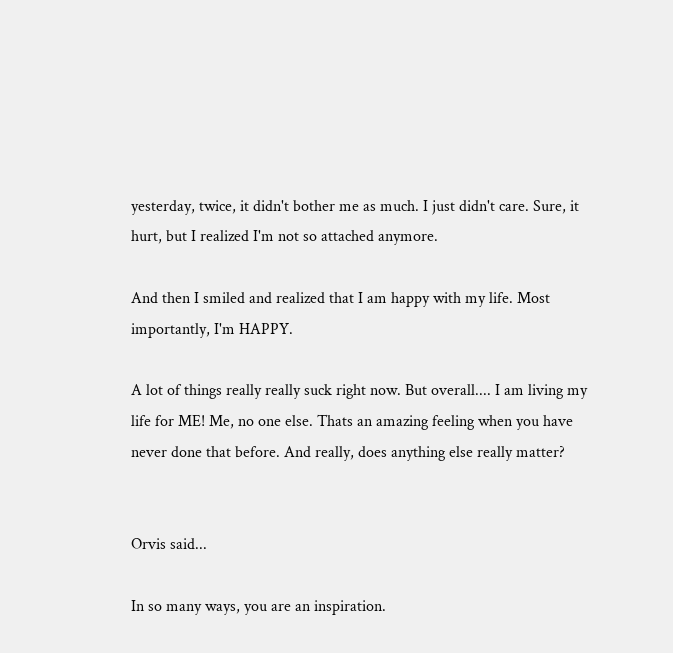yesterday, twice, it didn't bother me as much. I just didn't care. Sure, it hurt, but I realized I'm not so attached anymore.

And then I smiled and realized that I am happy with my life. Most importantly, I'm HAPPY.

A lot of things really really suck right now. But overall.... I am living my life for ME! Me, no one else. Thats an amazing feeling when you have never done that before. And really, does anything else really matter?


Orvis said...

In so many ways, you are an inspiration.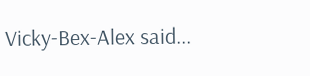Vicky-Bex-Alex said...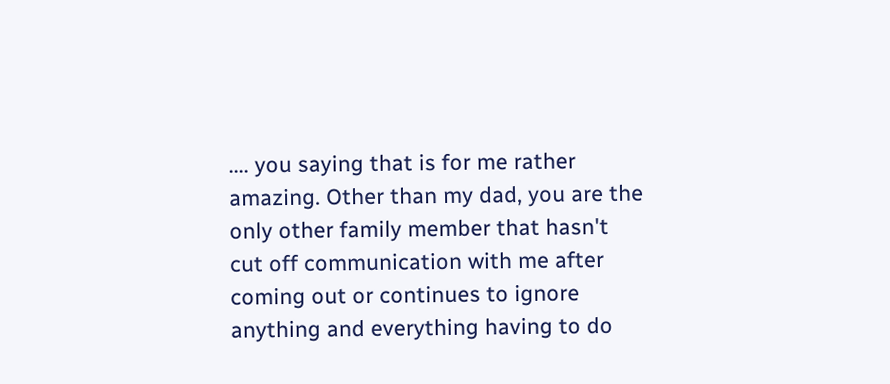.... you saying that is for me rather amazing. Other than my dad, you are the only other family member that hasn't cut off communication with me after coming out or continues to ignore anything and everything having to do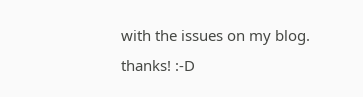with the issues on my blog. thanks! :-D